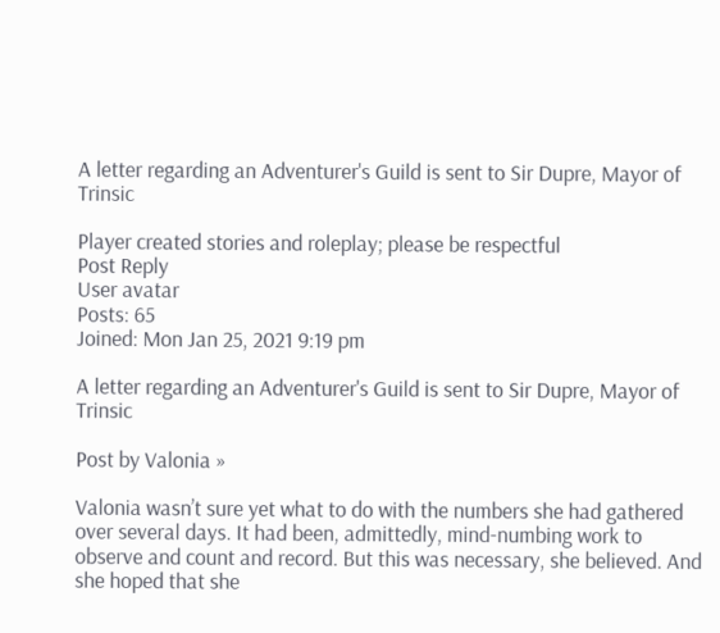A letter regarding an Adventurer's Guild is sent to Sir Dupre, Mayor of Trinsic

Player created stories and roleplay; please be respectful
Post Reply
User avatar
Posts: 65
Joined: Mon Jan 25, 2021 9:19 pm

A letter regarding an Adventurer's Guild is sent to Sir Dupre, Mayor of Trinsic

Post by Valonia »

Valonia wasn’t sure yet what to do with the numbers she had gathered over several days. It had been, admittedly, mind-numbing work to observe and count and record. But this was necessary, she believed. And she hoped that she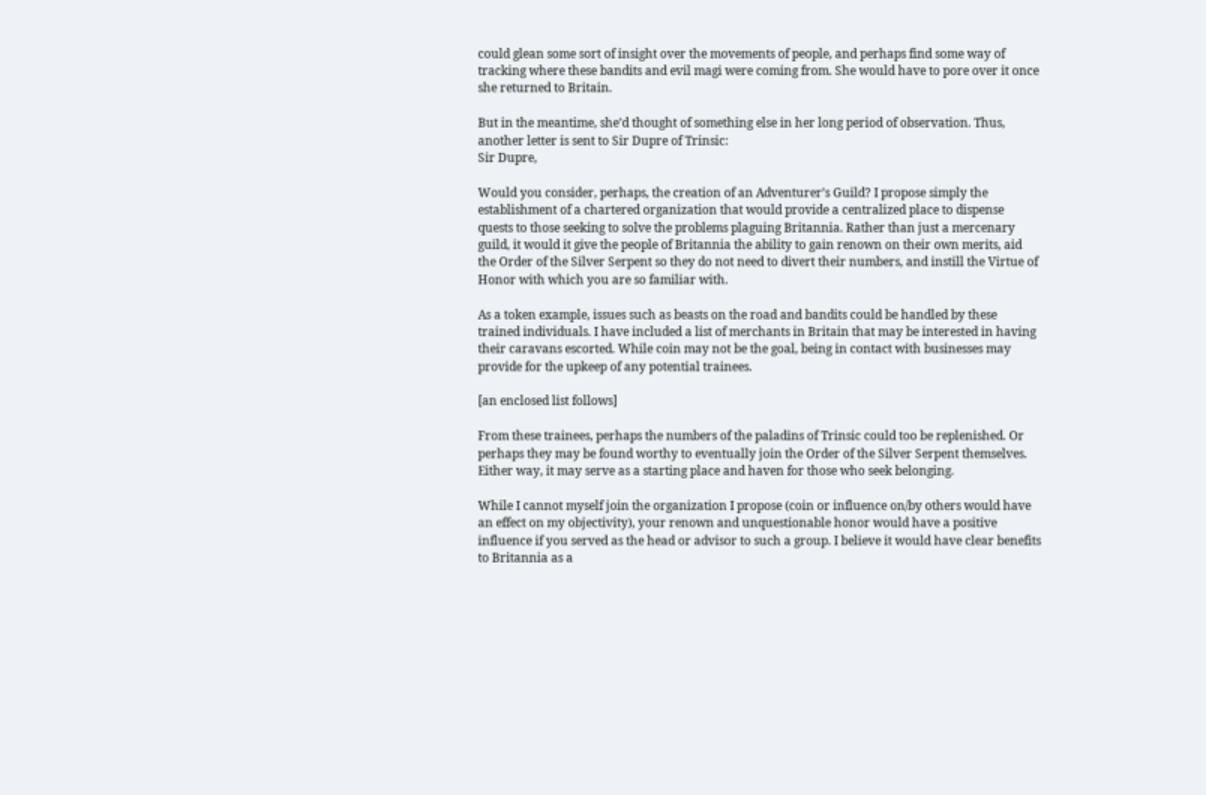could glean some sort of insight over the movements of people, and perhaps find some way of tracking where these bandits and evil magi were coming from. She would have to pore over it once she returned to Britain.

But in the meantime, she’d thought of something else in her long period of observation. Thus, another letter is sent to Sir Dupre of Trinsic:
Sir Dupre,

Would you consider, perhaps, the creation of an Adventurer’s Guild? I propose simply the establishment of a chartered organization that would provide a centralized place to dispense quests to those seeking to solve the problems plaguing Britannia. Rather than just a mercenary guild, it would it give the people of Britannia the ability to gain renown on their own merits, aid the Order of the Silver Serpent so they do not need to divert their numbers, and instill the Virtue of Honor with which you are so familiar with.

As a token example, issues such as beasts on the road and bandits could be handled by these trained individuals. I have included a list of merchants in Britain that may be interested in having their caravans escorted. While coin may not be the goal, being in contact with businesses may provide for the upkeep of any potential trainees.

[an enclosed list follows]

From these trainees, perhaps the numbers of the paladins of Trinsic could too be replenished. Or perhaps they may be found worthy to eventually join the Order of the Silver Serpent themselves. Either way, it may serve as a starting place and haven for those who seek belonging.

While I cannot myself join the organization I propose (coin or influence on/by others would have an effect on my objectivity), your renown and unquestionable honor would have a positive influence if you served as the head or advisor to such a group. I believe it would have clear benefits to Britannia as a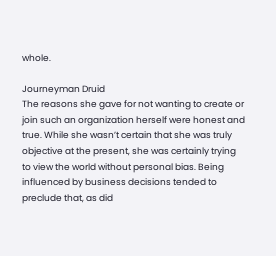whole.

Journeyman Druid
The reasons she gave for not wanting to create or join such an organization herself were honest and true. While she wasn’t certain that she was truly objective at the present, she was certainly trying to view the world without personal bias. Being influenced by business decisions tended to preclude that, as did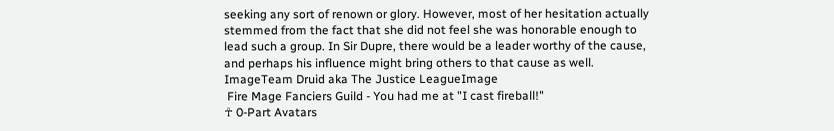seeking any sort of renown or glory. However, most of her hesitation actually stemmed from the fact that she did not feel she was honorable enough to lead such a group. In Sir Dupre, there would be a leader worthy of the cause, and perhaps his influence might bring others to that cause as well.
ImageTeam Druid aka The Justice LeagueImage
 Fire Mage Fanciers Guild - You had me at "I cast fireball!"
☥ 0-Part Avatars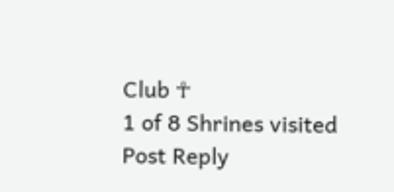Club ☥
1 of 8 Shrines visited
Post Reply